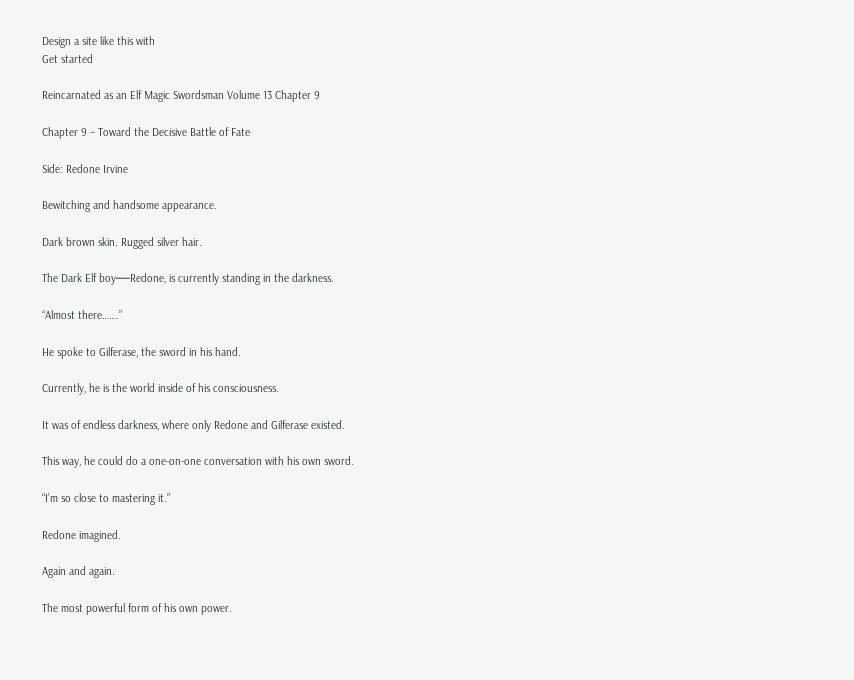Design a site like this with
Get started

Reincarnated as an Elf Magic Swordsman Volume 13 Chapter 9

Chapter 9 – Toward the Decisive Battle of Fate

Side: Redone Irvine

Bewitching and handsome appearance.

Dark brown skin. Rugged silver hair.

The Dark Elf boy──Redone, is currently standing in the darkness.

“Almost there…….”

He spoke to Gilferase, the sword in his hand.

Currently, he is the world inside of his consciousness.

It was of endless darkness, where only Redone and Gilferase existed.

This way, he could do a one-on-one conversation with his own sword.

“I’m so close to mastering it.”

Redone imagined.

Again and again.

The most powerful form of his own power.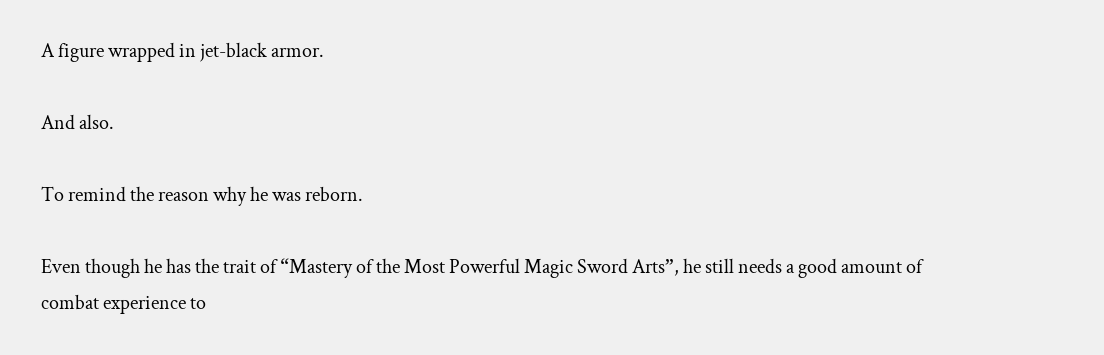A figure wrapped in jet-black armor.

And also.

To remind the reason why he was reborn.

Even though he has the trait of “Mastery of the Most Powerful Magic Sword Arts”, he still needs a good amount of combat experience to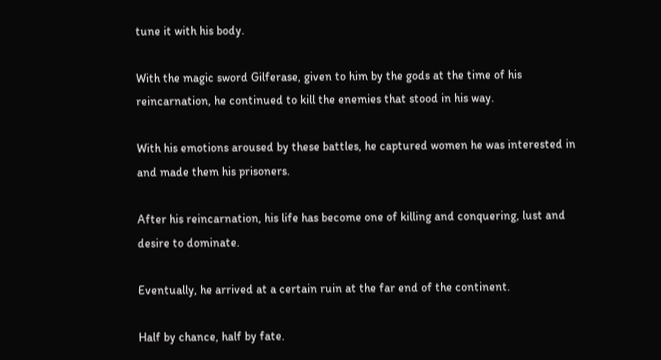tune it with his body.

With the magic sword Gilferase, given to him by the gods at the time of his reincarnation, he continued to kill the enemies that stood in his way.

With his emotions aroused by these battles, he captured women he was interested in and made them his prisoners.

After his reincarnation, his life has become one of killing and conquering, lust and desire to dominate.

Eventually, he arrived at a certain ruin at the far end of the continent.

Half by chance, half by fate.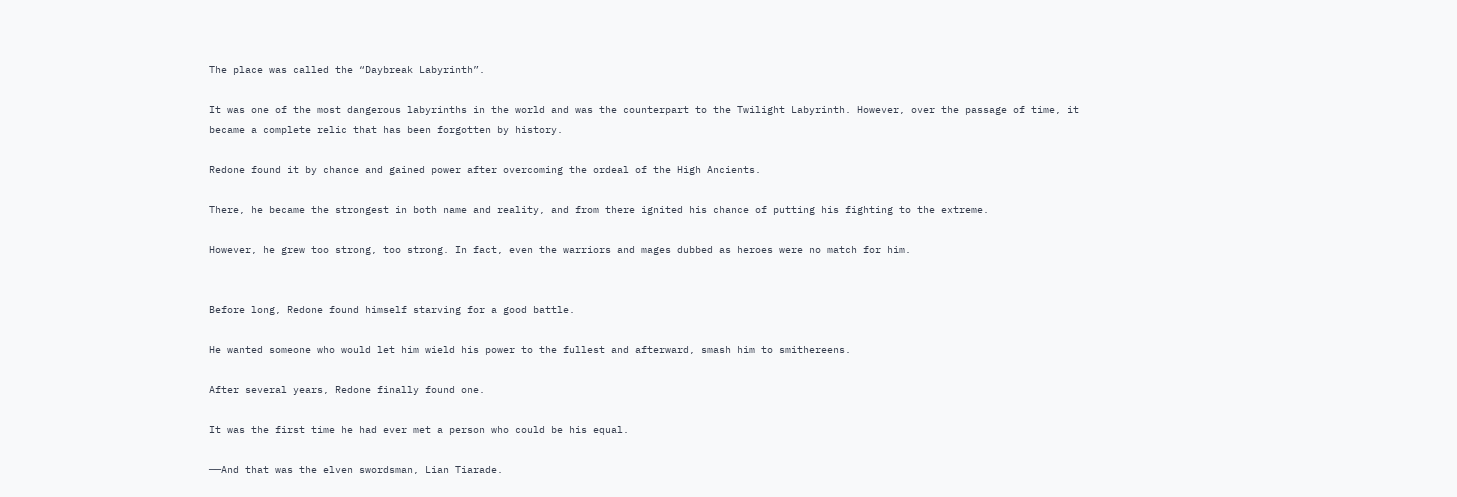The place was called the “Daybreak Labyrinth”.

It was one of the most dangerous labyrinths in the world and was the counterpart to the Twilight Labyrinth. However, over the passage of time, it became a complete relic that has been forgotten by history.

Redone found it by chance and gained power after overcoming the ordeal of the High Ancients.

There, he became the strongest in both name and reality, and from there ignited his chance of putting his fighting to the extreme.

However, he grew too strong, too strong. In fact, even the warriors and mages dubbed as heroes were no match for him.


Before long, Redone found himself starving for a good battle.

He wanted someone who would let him wield his power to the fullest and afterward, smash him to smithereens.

After several years, Redone finally found one.

It was the first time he had ever met a person who could be his equal.

──And that was the elven swordsman, Lian Tiarade.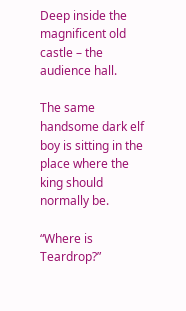Deep inside the magnificent old castle – the audience hall.

The same handsome dark elf boy is sitting in the place where the king should normally be.

“Where is Teardrop?”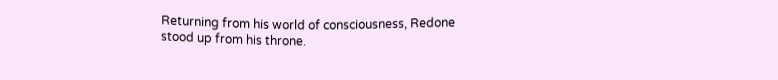Returning from his world of consciousness, Redone stood up from his throne.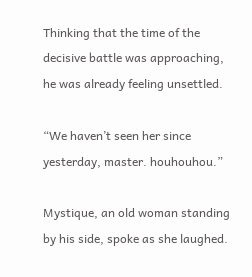Thinking that the time of the decisive battle was approaching, he was already feeling unsettled.

“We haven’t seen her since yesterday, master. houhouhou.”

Mystique, an old woman standing by his side, spoke as she laughed.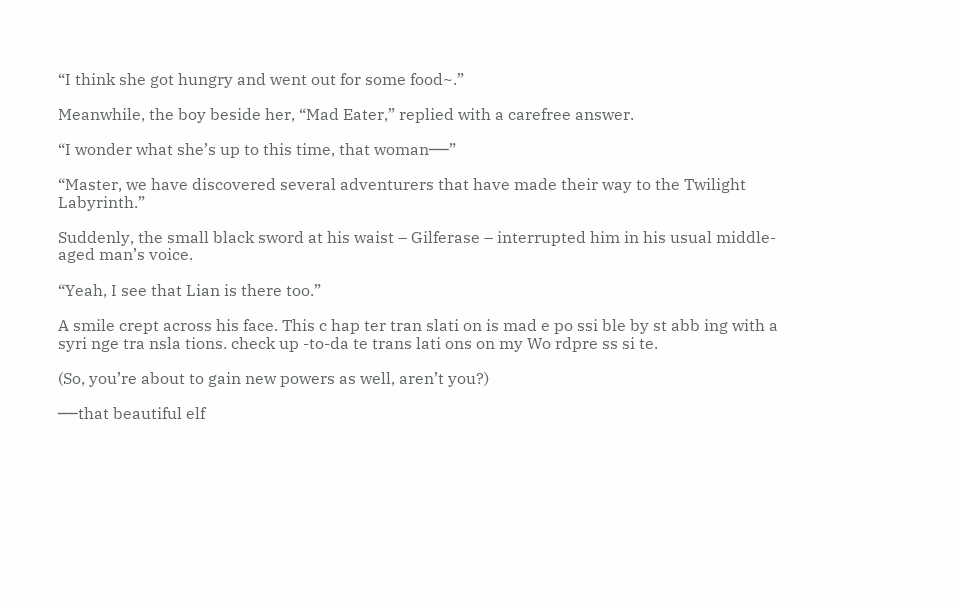“I think she got hungry and went out for some food~.”

Meanwhile, the boy beside her, “Mad Eater,” replied with a carefree answer.

“I wonder what she’s up to this time, that woman──”

“Master, we have discovered several adventurers that have made their way to the Twilight Labyrinth.”

Suddenly, the small black sword at his waist – Gilferase – interrupted him in his usual middle-aged man’s voice.

“Yeah, I see that Lian is there too.”

A smile crept across his face. This c hap ter tran slati on is mad e po ssi ble by st abb ing with a syri nge tra nsla tions. check up -to-da te trans lati ons on my Wo rdpre ss si te.

(So, you’re about to gain new powers as well, aren’t you?)

──that beautiful elf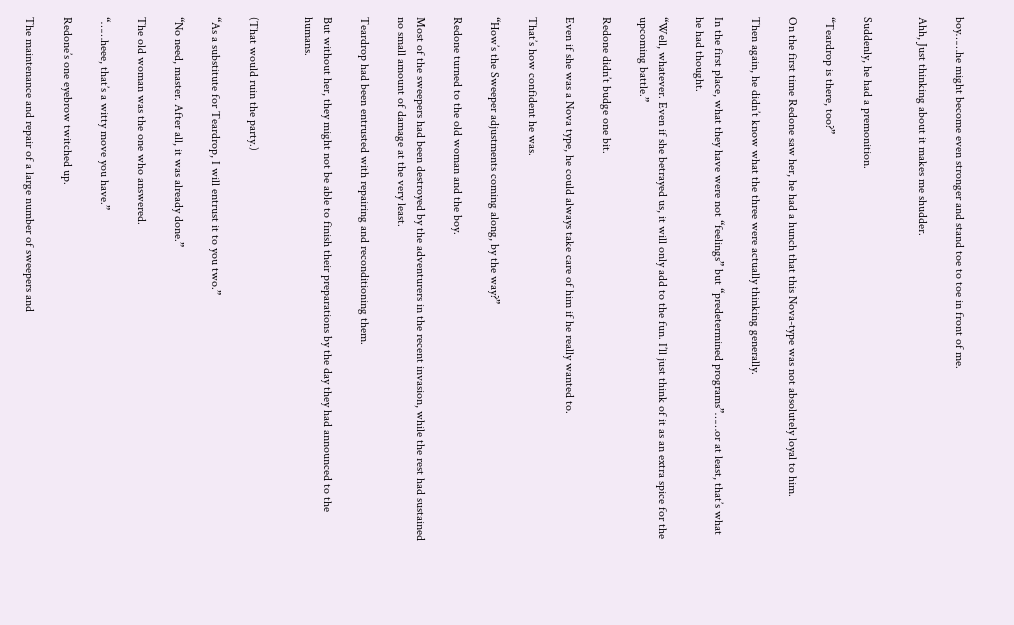boy……he might become even stronger and stand toe to toe in front of me.

Ahh, Just thinking about it makes me shudder.


Suddenly, he had a premonition.

“Teardrop is there, too?”

On the first time Redone saw her, he had a hunch that this Nova-type was not absolutely loyal to him.

Then again, he didn’t know what the three were actually thinking generally.

In the first place, what they have were not “feelings” but “predetermined programs”……or at least, that’s what he had thought.

“Well, whatever. Even if she betrayed us, it will only add to the fun. I’ll just think of it as an extra spice for the upcoming battle.”

Redone didn’t budge one bit.

Even if she was a Nova type, he could always take care of him if he really wanted to.

That’s how confident he was.

“How’s the Sweeper adjustments coming along, by the way?”

Redone turned to the old woman and the boy.

Most of the sweepers had been destroyed by the adventurers in the recent invasion, while the rest had sustained no small amount of damage at the very least.

Teardrop had been entrusted with repairing and reconditioning them.

But without her, they might not be able to finish their preparations by the day they had announced to the humans.


(That would ruin the party.)

“As a substitute for Teardrop, I will entrust it to you two.”

“No need, master. After all, it was already done.”

The old woman was the one who answered.

“……heee, that’s a witty move you have.”

Redone’s one eyebrow twitched up.

The maintenance and repair of a large number of sweepers and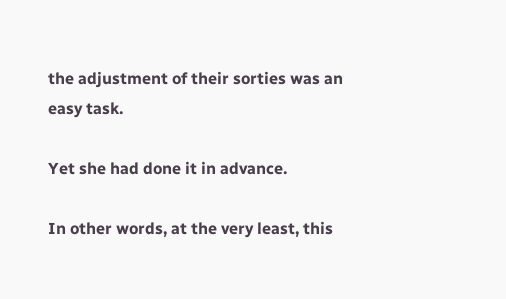the adjustment of their sorties was an easy task.

Yet she had done it in advance.

In other words, at the very least, this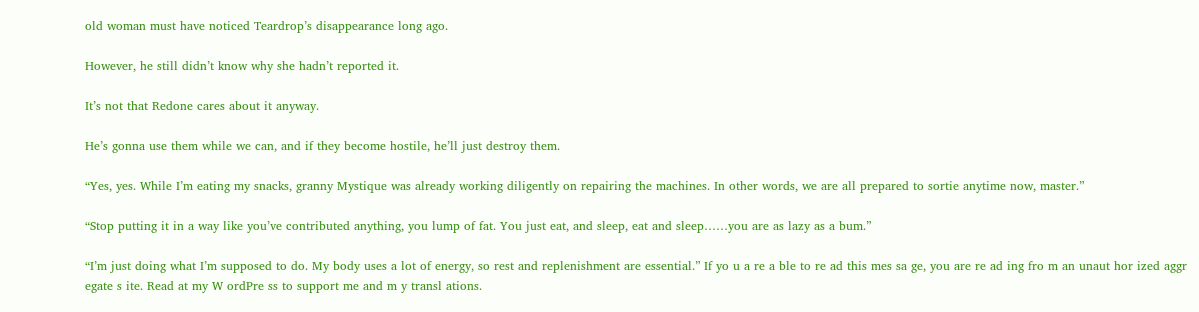old woman must have noticed Teardrop’s disappearance long ago.

However, he still didn’t know why she hadn’t reported it.

It’s not that Redone cares about it anyway.

He’s gonna use them while we can, and if they become hostile, he’ll just destroy them.

“Yes, yes. While I’m eating my snacks, granny Mystique was already working diligently on repairing the machines. In other words, we are all prepared to sortie anytime now, master.”

“Stop putting it in a way like you’ve contributed anything, you lump of fat. You just eat, and sleep, eat and sleep……you are as lazy as a bum.”

“I’m just doing what I’m supposed to do. My body uses a lot of energy, so rest and replenishment are essential.” If yo u a re a ble to re ad this mes sa ge, you are re ad ing fro m an unaut hor ized aggr egate s ite. Read at my W ordPre ss to support me and m y transl ations.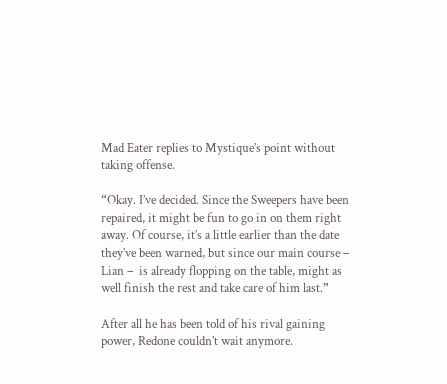Mad Eater replies to Mystique’s point without taking offense.

“Okay. I’ve decided. Since the Sweepers have been repaired, it might be fun to go in on them right away. Of course, it’s a little earlier than the date they’ve been warned, but since our main course – Lian –  is already flopping on the table, might as well finish the rest and take care of him last.”

After all he has been told of his rival gaining power, Redone couldn’t wait anymore.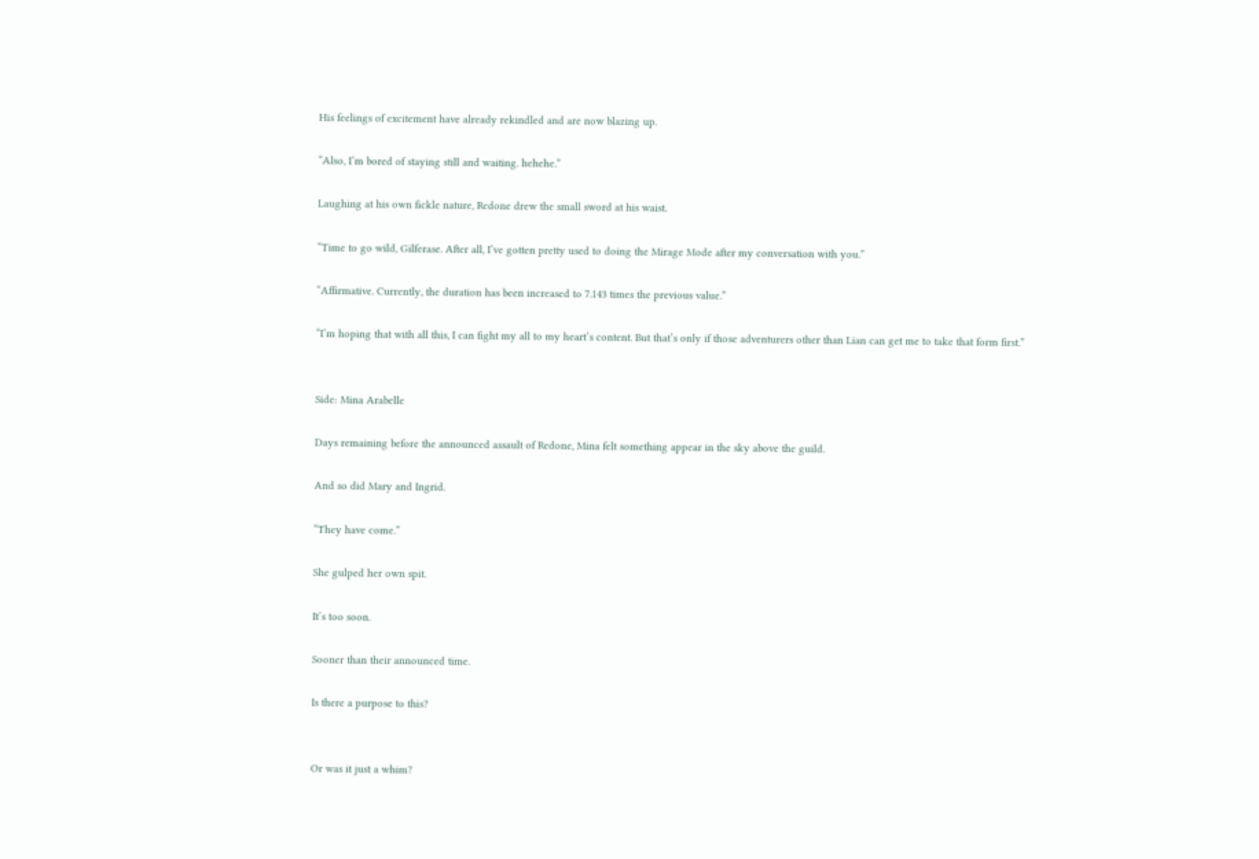His feelings of excitement have already rekindled and are now blazing up.

“Also, I’m bored of staying still and waiting. hehehe.”

Laughing at his own fickle nature, Redone drew the small sword at his waist.

“Time to go wild, Gilferase. After all, I’ve gotten pretty used to doing the Mirage Mode after my conversation with you.”

“Affirmative. Currently, the duration has been increased to 7.143 times the previous value.”

“I’m hoping that with all this, I can fight my all to my heart’s content. But that’s only if those adventurers other than Lian can get me to take that form first.”


Side: Mina Arabelle

Days remaining before the announced assault of Redone, Mina felt something appear in the sky above the guild.

And so did Mary and Ingrid.

“They have come.”

She gulped her own spit.

It’s too soon.

Sooner than their announced time.

Is there a purpose to this?


Or was it just a whim?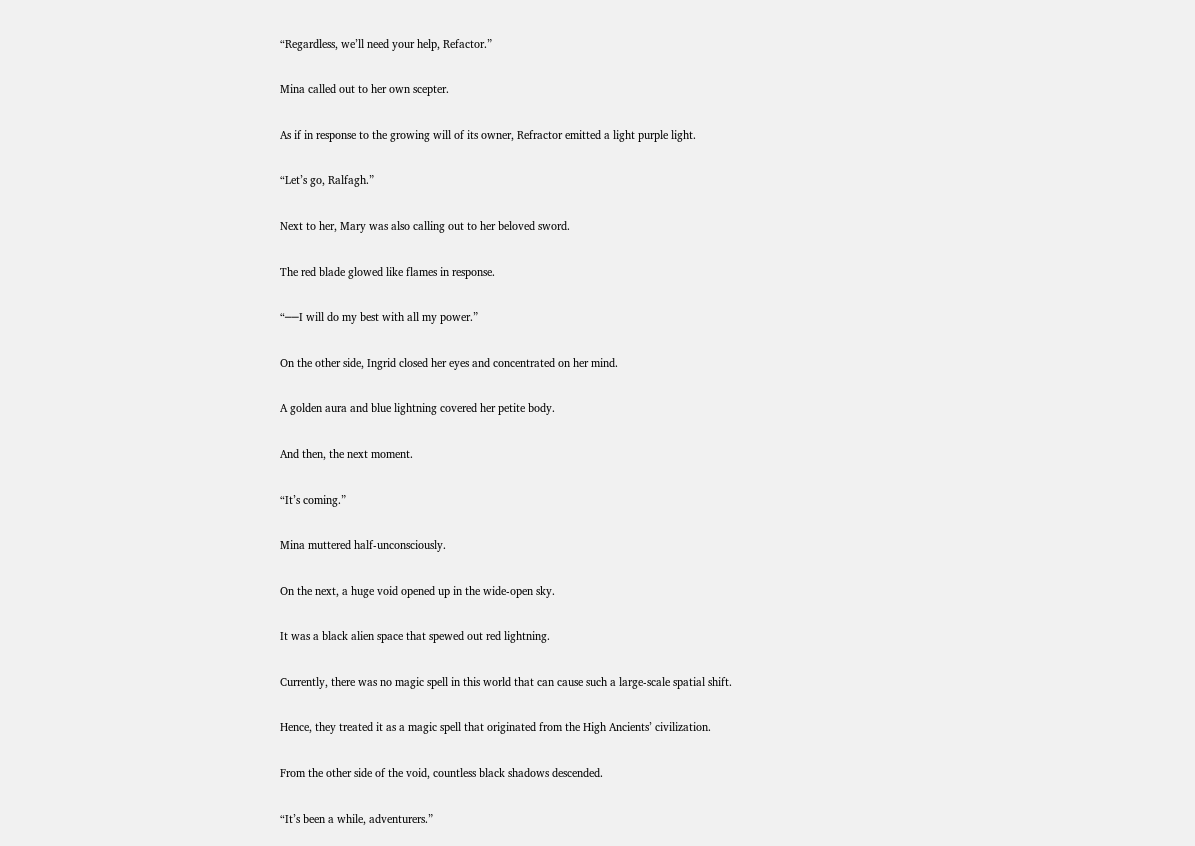“Regardless, we’ll need your help, Refactor.”

Mina called out to her own scepter.

As if in response to the growing will of its owner, Refractor emitted a light purple light.

“Let’s go, Ralfagh.”

Next to her, Mary was also calling out to her beloved sword.

The red blade glowed like flames in response.

“──I will do my best with all my power.”

On the other side, Ingrid closed her eyes and concentrated on her mind.

A golden aura and blue lightning covered her petite body.

And then, the next moment.

“It’s coming.”

Mina muttered half-unconsciously.

On the next, a huge void opened up in the wide-open sky.

It was a black alien space that spewed out red lightning.

Currently, there was no magic spell in this world that can cause such a large-scale spatial shift.

Hence, they treated it as a magic spell that originated from the High Ancients’ civilization.

From the other side of the void, countless black shadows descended.

“It’s been a while, adventurers.”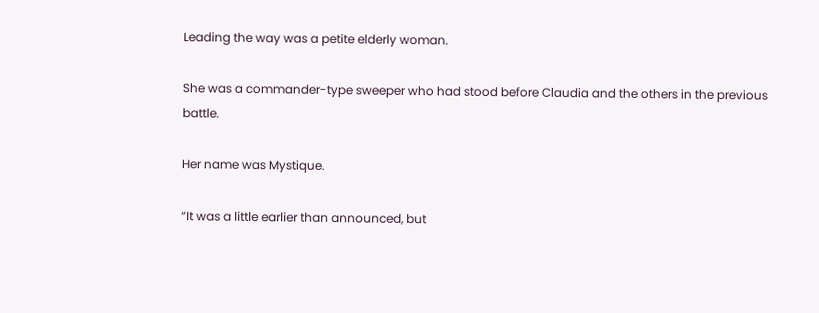Leading the way was a petite elderly woman.

She was a commander-type sweeper who had stood before Claudia and the others in the previous battle.

Her name was Mystique.

“It was a little earlier than announced, but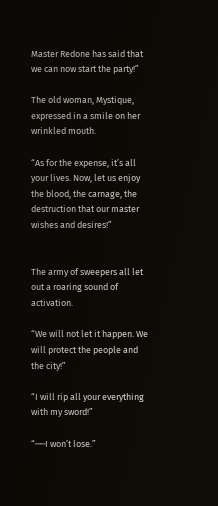Master Redone has said that we can now start the party!”

The old woman, Mystique, expressed in a smile on her wrinkled mouth.

“As for the expense, it’s all your lives. Now, let us enjoy the blood, the carnage, the destruction that our master wishes and desires!”


The army of sweepers all let out a roaring sound of activation.

“We will not let it happen. We will protect the people and the city!”

“I will rip all your everything with my sword!”

“──I won’t lose.”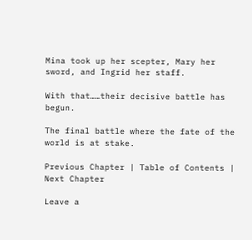Mina took up her scepter, Mary her sword, and Ingrid her staff.

With that……their decisive battle has begun.

The final battle where the fate of the world is at stake.

Previous Chapter | Table of Contents | Next Chapter

Leave a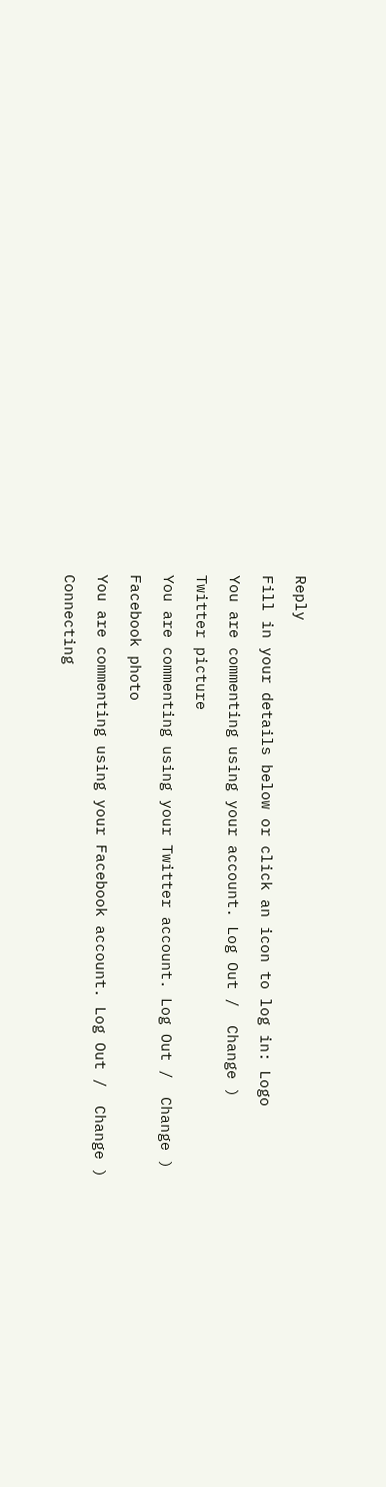Reply

Fill in your details below or click an icon to log in: Logo

You are commenting using your account. Log Out /  Change )

Twitter picture

You are commenting using your Twitter account. Log Out /  Change )

Facebook photo

You are commenting using your Facebook account. Log Out /  Change )

Connecting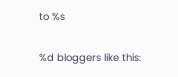to %s

%d bloggers like this: